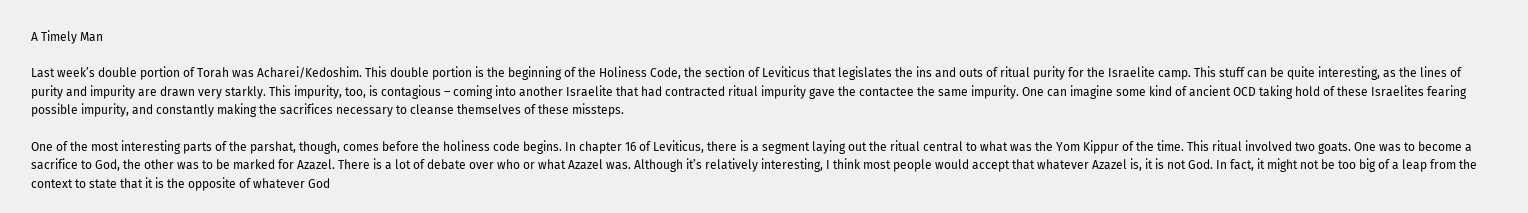A Timely Man

Last week’s double portion of Torah was Acharei/Kedoshim. This double portion is the beginning of the Holiness Code, the section of Leviticus that legislates the ins and outs of ritual purity for the Israelite camp. This stuff can be quite interesting, as the lines of purity and impurity are drawn very starkly. This impurity, too, is contagious – coming into another Israelite that had contracted ritual impurity gave the contactee the same impurity. One can imagine some kind of ancient OCD taking hold of these Israelites fearing possible impurity, and constantly making the sacrifices necessary to cleanse themselves of these missteps.

One of the most interesting parts of the parshat, though, comes before the holiness code begins. In chapter 16 of Leviticus, there is a segment laying out the ritual central to what was the Yom Kippur of the time. This ritual involved two goats. One was to become a sacrifice to God, the other was to be marked for Azazel. There is a lot of debate over who or what Azazel was. Although it’s relatively interesting, I think most people would accept that whatever Azazel is, it is not God. In fact, it might not be too big of a leap from the context to state that it is the opposite of whatever God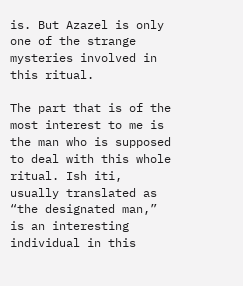is. But Azazel is only one of the strange mysteries involved in this ritual.

The part that is of the most interest to me is the man who is supposed to deal with this whole ritual. Ish iti, usually translated as “the designated man,” is an interesting individual in this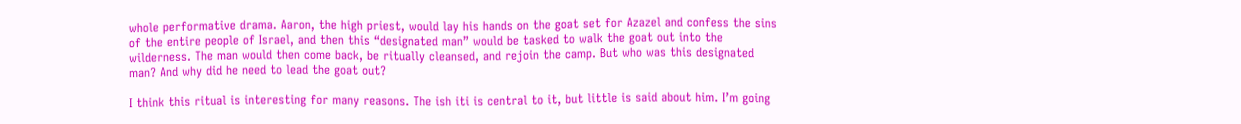whole performative drama. Aaron, the high priest, would lay his hands on the goat set for Azazel and confess the sins of the entire people of Israel, and then this “designated man” would be tasked to walk the goat out into the wilderness. The man would then come back, be ritually cleansed, and rejoin the camp. But who was this designated man? And why did he need to lead the goat out?

I think this ritual is interesting for many reasons. The ish iti is central to it, but little is said about him. I’m going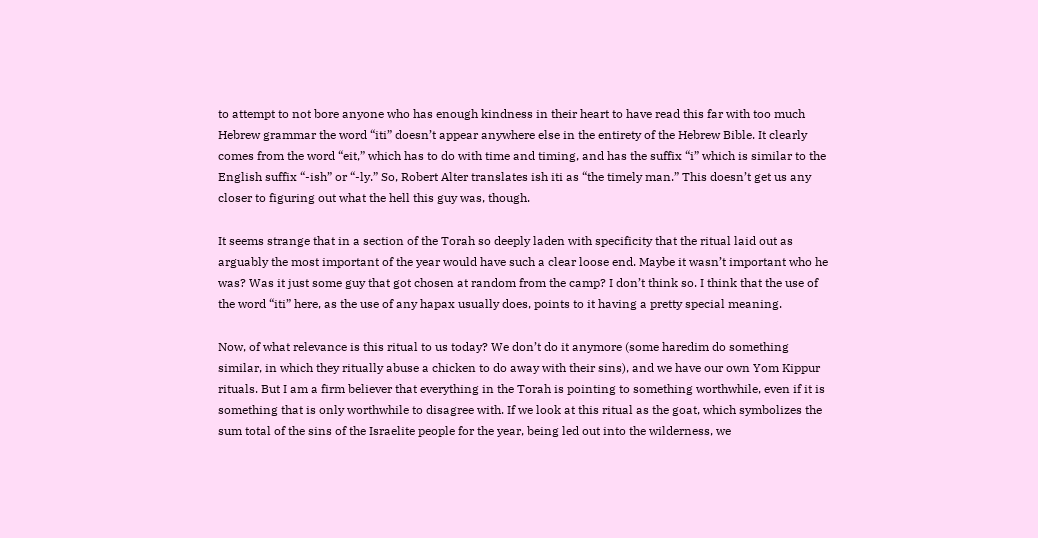to attempt to not bore anyone who has enough kindness in their heart to have read this far with too much Hebrew grammar the word “iti” doesn’t appear anywhere else in the entirety of the Hebrew Bible. It clearly comes from the word “eit,” which has to do with time and timing, and has the suffix “i” which is similar to the English suffix “-ish” or “-ly.” So, Robert Alter translates ish iti as “the timely man.” This doesn’t get us any closer to figuring out what the hell this guy was, though.

It seems strange that in a section of the Torah so deeply laden with specificity that the ritual laid out as arguably the most important of the year would have such a clear loose end. Maybe it wasn’t important who he was? Was it just some guy that got chosen at random from the camp? I don’t think so. I think that the use of the word “iti” here, as the use of any hapax usually does, points to it having a pretty special meaning.

Now, of what relevance is this ritual to us today? We don’t do it anymore (some haredim do something similar, in which they ritually abuse a chicken to do away with their sins), and we have our own Yom Kippur rituals. But I am a firm believer that everything in the Torah is pointing to something worthwhile, even if it is something that is only worthwhile to disagree with. If we look at this ritual as the goat, which symbolizes the sum total of the sins of the Israelite people for the year, being led out into the wilderness, we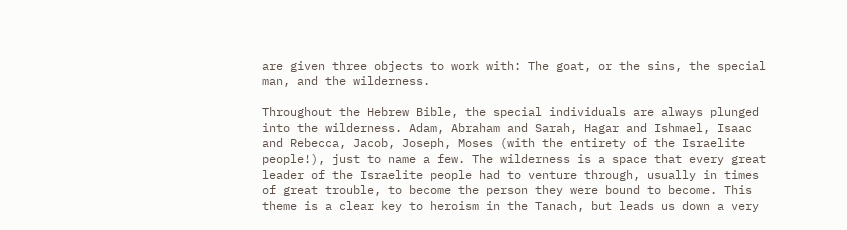are given three objects to work with: The goat, or the sins, the special man, and the wilderness.

Throughout the Hebrew Bible, the special individuals are always plunged into the wilderness. Adam, Abraham and Sarah, Hagar and Ishmael, Isaac and Rebecca, Jacob, Joseph, Moses (with the entirety of the Israelite people!), just to name a few. The wilderness is a space that every great leader of the Israelite people had to venture through, usually in times of great trouble, to become the person they were bound to become. This theme is a clear key to heroism in the Tanach, but leads us down a very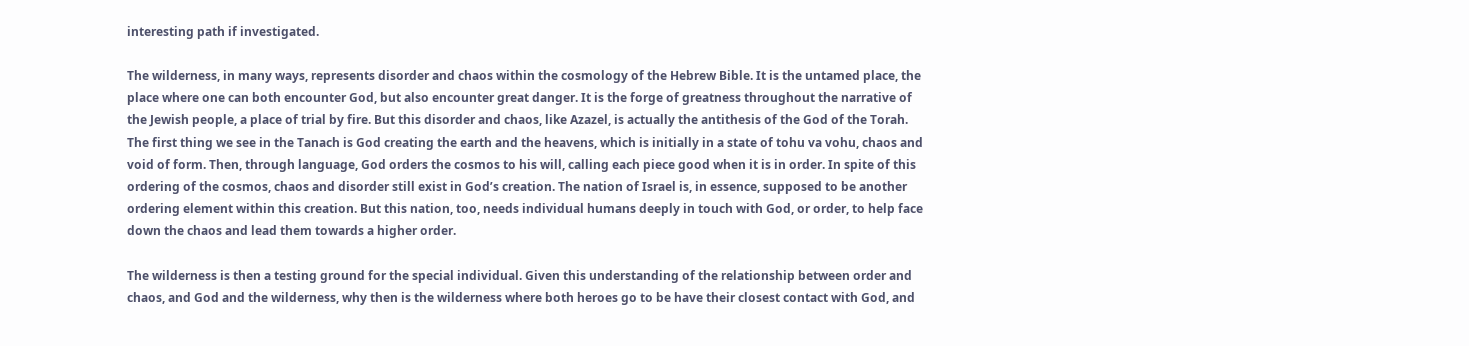interesting path if investigated.

The wilderness, in many ways, represents disorder and chaos within the cosmology of the Hebrew Bible. It is the untamed place, the place where one can both encounter God, but also encounter great danger. It is the forge of greatness throughout the narrative of the Jewish people, a place of trial by fire. But this disorder and chaos, like Azazel, is actually the antithesis of the God of the Torah. The first thing we see in the Tanach is God creating the earth and the heavens, which is initially in a state of tohu va vohu, chaos and void of form. Then, through language, God orders the cosmos to his will, calling each piece good when it is in order. In spite of this ordering of the cosmos, chaos and disorder still exist in God’s creation. The nation of Israel is, in essence, supposed to be another ordering element within this creation. But this nation, too, needs individual humans deeply in touch with God, or order, to help face down the chaos and lead them towards a higher order.

The wilderness is then a testing ground for the special individual. Given this understanding of the relationship between order and chaos, and God and the wilderness, why then is the wilderness where both heroes go to be have their closest contact with God, and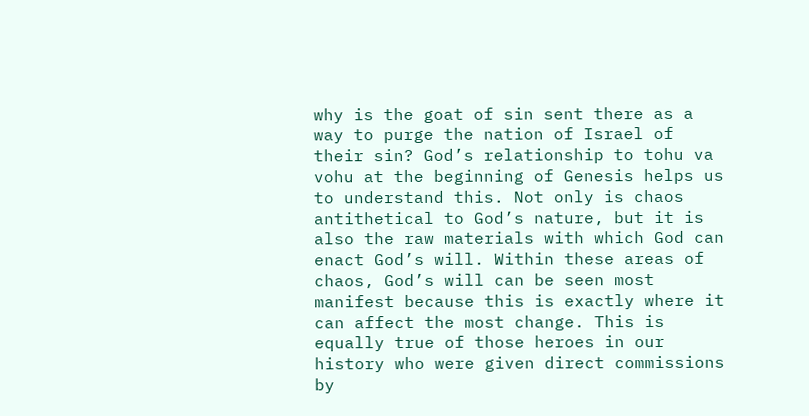why is the goat of sin sent there as a way to purge the nation of Israel of their sin? God’s relationship to tohu va vohu at the beginning of Genesis helps us to understand this. Not only is chaos antithetical to God’s nature, but it is also the raw materials with which God can enact God’s will. Within these areas of chaos, God’s will can be seen most manifest because this is exactly where it can affect the most change. This is equally true of those heroes in our history who were given direct commissions by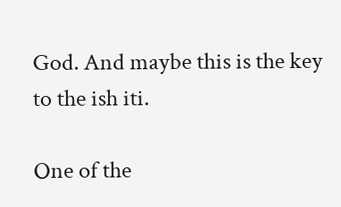God. And maybe this is the key to the ish iti.

One of the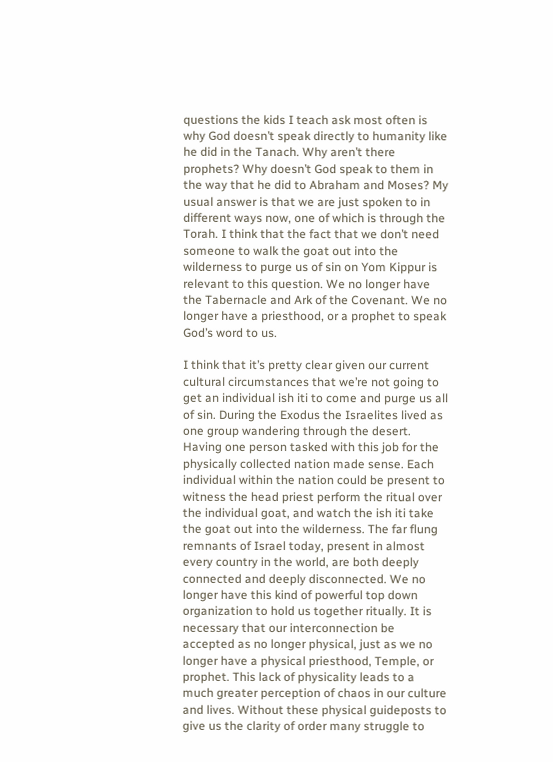questions the kids I teach ask most often is why God doesn’t speak directly to humanity like he did in the Tanach. Why aren’t there prophets? Why doesn’t God speak to them in the way that he did to Abraham and Moses? My usual answer is that we are just spoken to in different ways now, one of which is through the Torah. I think that the fact that we don’t need someone to walk the goat out into the wilderness to purge us of sin on Yom Kippur is relevant to this question. We no longer have the Tabernacle and Ark of the Covenant. We no longer have a priesthood, or a prophet to speak God’s word to us.

I think that it’s pretty clear given our current cultural circumstances that we’re not going to get an individual ish iti to come and purge us all of sin. During the Exodus the Israelites lived as one group wandering through the desert. Having one person tasked with this job for the physically collected nation made sense. Each individual within the nation could be present to witness the head priest perform the ritual over the individual goat, and watch the ish iti take the goat out into the wilderness. The far flung remnants of Israel today, present in almost every country in the world, are both deeply connected and deeply disconnected. We no longer have this kind of powerful top down organization to hold us together ritually. It is necessary that our interconnection be accepted as no longer physical, just as we no longer have a physical priesthood, Temple, or prophet. This lack of physicality leads to a much greater perception of chaos in our culture and lives. Without these physical guideposts to give us the clarity of order many struggle to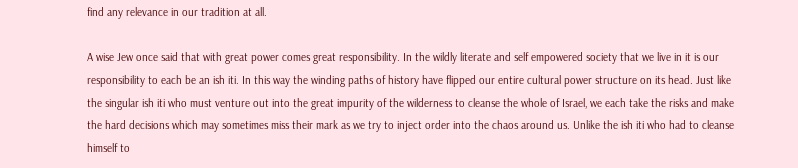find any relevance in our tradition at all.

A wise Jew once said that with great power comes great responsibility. In the wildly literate and self empowered society that we live in it is our responsibility to each be an ish iti. In this way the winding paths of history have flipped our entire cultural power structure on its head. Just like the singular ish iti who must venture out into the great impurity of the wilderness to cleanse the whole of Israel, we each take the risks and make the hard decisions which may sometimes miss their mark as we try to inject order into the chaos around us. Unlike the ish iti who had to cleanse himself to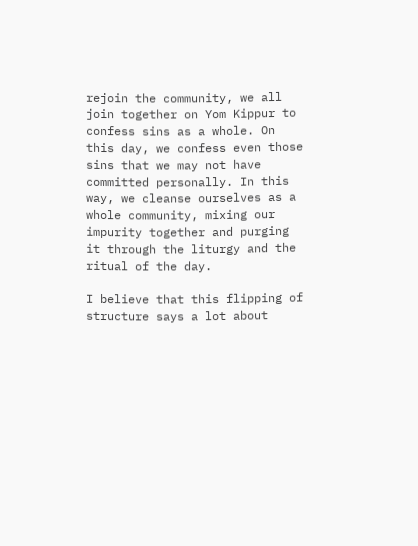rejoin the community, we all join together on Yom Kippur to confess sins as a whole. On this day, we confess even those sins that we may not have committed personally. In this way, we cleanse ourselves as a whole community, mixing our impurity together and purging it through the liturgy and the ritual of the day.

I believe that this flipping of structure says a lot about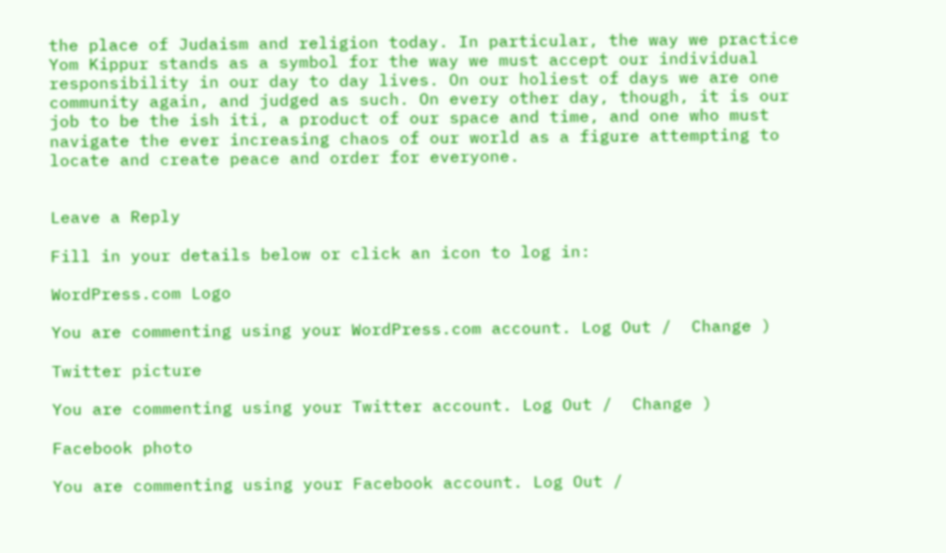the place of Judaism and religion today. In particular, the way we practice Yom Kippur stands as a symbol for the way we must accept our individual responsibility in our day to day lives. On our holiest of days we are one community again, and judged as such. On every other day, though, it is our job to be the ish iti, a product of our space and time, and one who must navigate the ever increasing chaos of our world as a figure attempting to locate and create peace and order for everyone.


Leave a Reply

Fill in your details below or click an icon to log in:

WordPress.com Logo

You are commenting using your WordPress.com account. Log Out /  Change )

Twitter picture

You are commenting using your Twitter account. Log Out /  Change )

Facebook photo

You are commenting using your Facebook account. Log Out /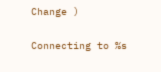Change )

Connecting to %s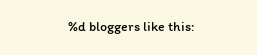%d bloggers like this: